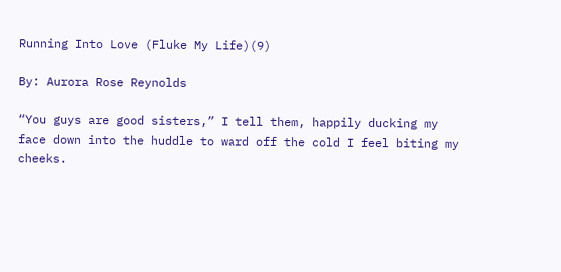Running Into Love (Fluke My Life)(9)

By: Aurora Rose Reynolds

“You guys are good sisters,” I tell them, happily ducking my face down into the huddle to ward off the cold I feel biting my cheeks.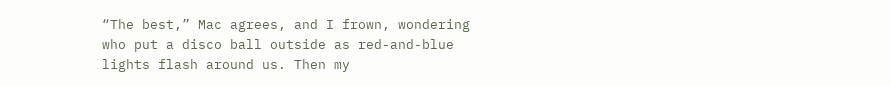“The best,” Mac agrees, and I frown, wondering who put a disco ball outside as red-and-blue lights flash around us. Then my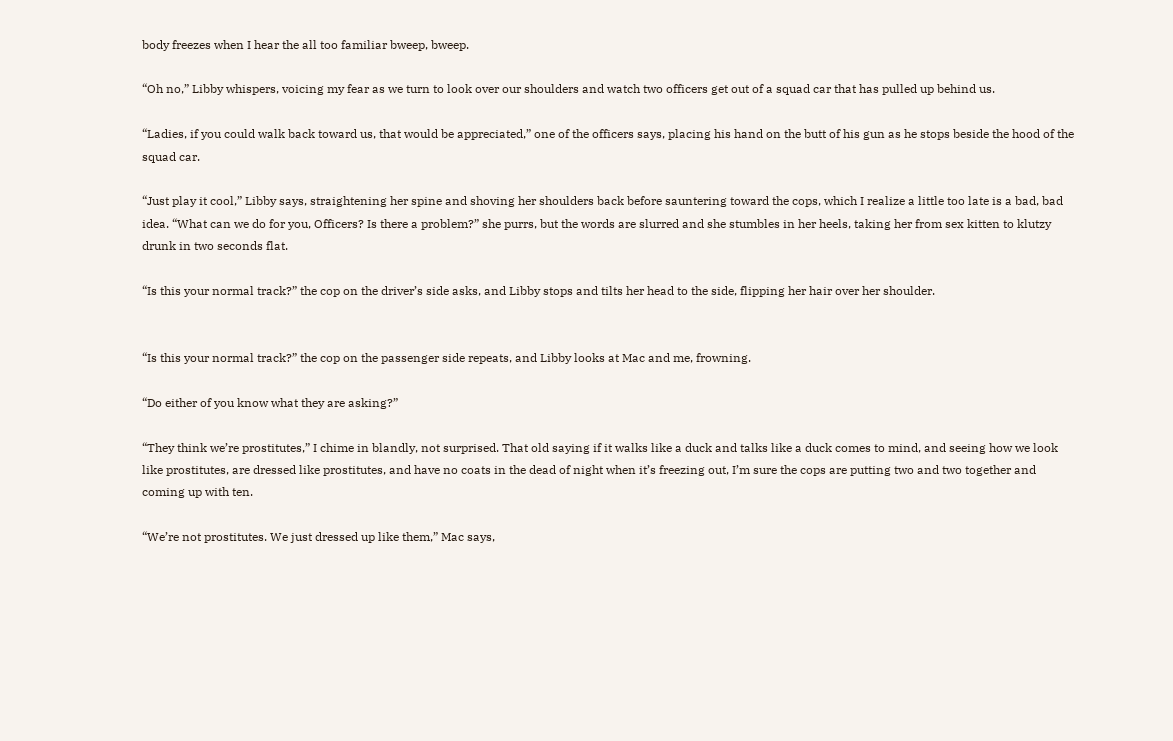body freezes when I hear the all too familiar bweep, bweep.

“Oh no,” Libby whispers, voicing my fear as we turn to look over our shoulders and watch two officers get out of a squad car that has pulled up behind us.

“Ladies, if you could walk back toward us, that would be appreciated,” one of the officers says, placing his hand on the butt of his gun as he stops beside the hood of the squad car.

“Just play it cool,” Libby says, straightening her spine and shoving her shoulders back before sauntering toward the cops, which I realize a little too late is a bad, bad idea. “What can we do for you, Officers? Is there a problem?” she purrs, but the words are slurred and she stumbles in her heels, taking her from sex kitten to klutzy drunk in two seconds flat.

“Is this your normal track?” the cop on the driver’s side asks, and Libby stops and tilts her head to the side, flipping her hair over her shoulder.


“Is this your normal track?” the cop on the passenger side repeats, and Libby looks at Mac and me, frowning.

“Do either of you know what they are asking?”

“They think we’re prostitutes,” I chime in blandly, not surprised. That old saying if it walks like a duck and talks like a duck comes to mind, and seeing how we look like prostitutes, are dressed like prostitutes, and have no coats in the dead of night when it’s freezing out, I’m sure the cops are putting two and two together and coming up with ten.

“We’re not prostitutes. We just dressed up like them,” Mac says,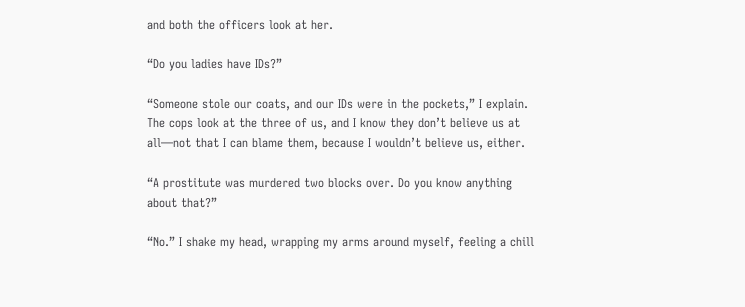and both the officers look at her.

“Do you ladies have IDs?”

“Someone stole our coats, and our IDs were in the pockets,” I explain. The cops look at the three of us, and I know they don’t believe us at all—not that I can blame them, because I wouldn’t believe us, either.

“A prostitute was murdered two blocks over. Do you know anything about that?”

“No.” I shake my head, wrapping my arms around myself, feeling a chill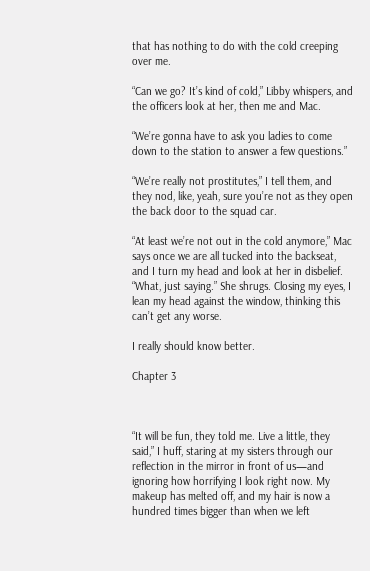that has nothing to do with the cold creeping over me.

“Can we go? It’s kind of cold,” Libby whispers, and the officers look at her, then me and Mac.

“We’re gonna have to ask you ladies to come down to the station to answer a few questions.”

“We’re really not prostitutes,” I tell them, and they nod, like, yeah, sure you’re not as they open the back door to the squad car.

“At least we’re not out in the cold anymore,” Mac says once we are all tucked into the backseat, and I turn my head and look at her in disbelief. “What, just saying.” She shrugs. Closing my eyes, I lean my head against the window, thinking this can’t get any worse.

I really should know better.

Chapter 3



“It will be fun, they told me. Live a little, they said,” I huff, staring at my sisters through our reflection in the mirror in front of us—and ignoring how horrifying I look right now. My makeup has melted off, and my hair is now a hundred times bigger than when we left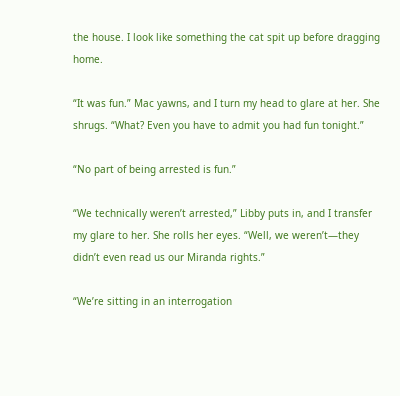the house. I look like something the cat spit up before dragging home.

“It was fun.” Mac yawns, and I turn my head to glare at her. She shrugs. “What? Even you have to admit you had fun tonight.”

“No part of being arrested is fun.”

“We technically weren’t arrested,” Libby puts in, and I transfer my glare to her. She rolls her eyes. “Well, we weren’t—they didn’t even read us our Miranda rights.”

“We’re sitting in an interrogation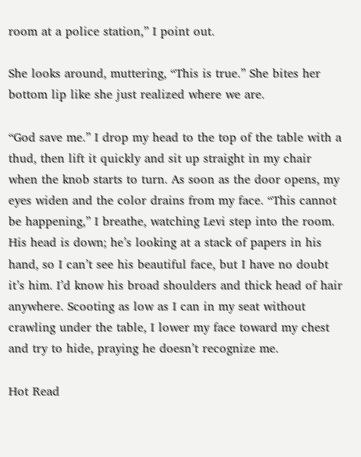room at a police station,” I point out.

She looks around, muttering, “This is true.” She bites her bottom lip like she just realized where we are.

“God save me.” I drop my head to the top of the table with a thud, then lift it quickly and sit up straight in my chair when the knob starts to turn. As soon as the door opens, my eyes widen and the color drains from my face. “This cannot be happening,” I breathe, watching Levi step into the room. His head is down; he’s looking at a stack of papers in his hand, so I can’t see his beautiful face, but I have no doubt it’s him. I’d know his broad shoulders and thick head of hair anywhere. Scooting as low as I can in my seat without crawling under the table, I lower my face toward my chest and try to hide, praying he doesn’t recognize me.

Hot Read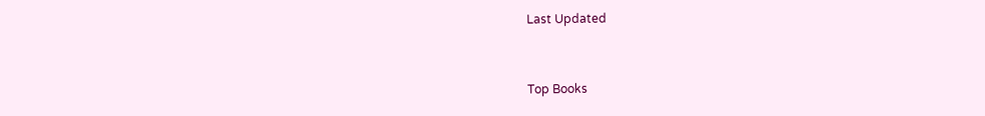Last Updated


Top Books